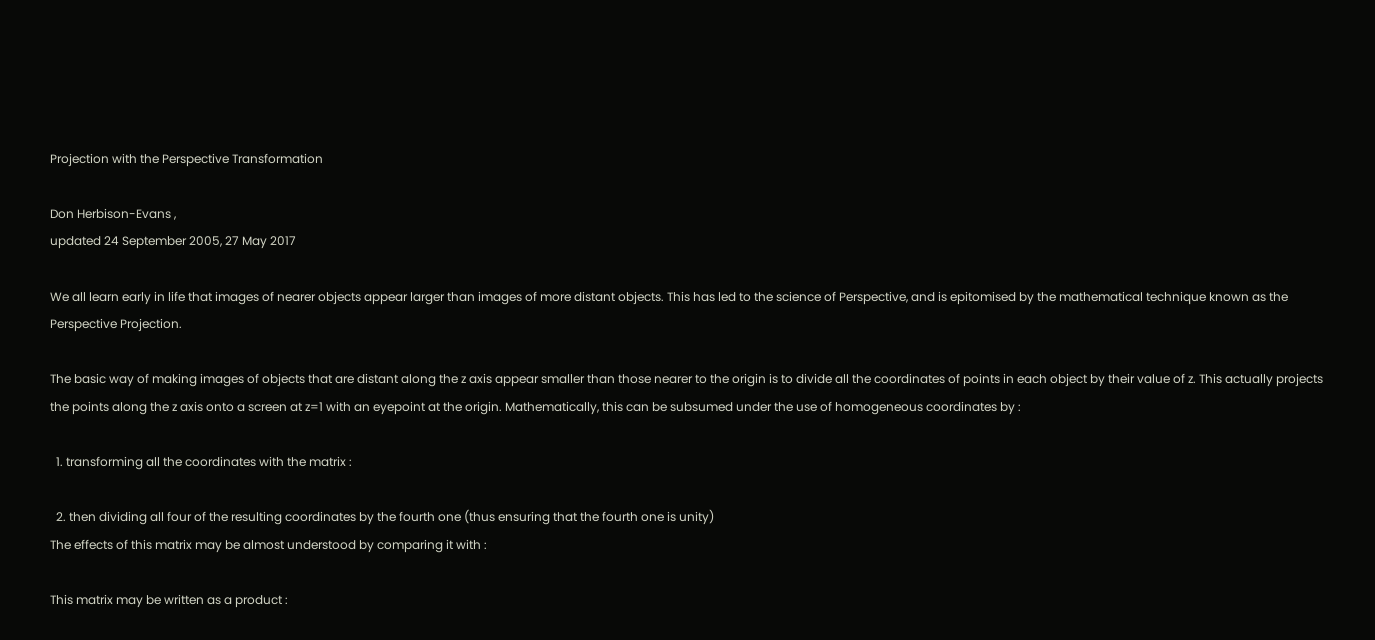Projection with the Perspective Transformation

Don Herbison-Evans ,
updated 24 September 2005, 27 May 2017

We all learn early in life that images of nearer objects appear larger than images of more distant objects. This has led to the science of Perspective, and is epitomised by the mathematical technique known as the Perspective Projection.

The basic way of making images of objects that are distant along the z axis appear smaller than those nearer to the origin is to divide all the coordinates of points in each object by their value of z. This actually projects the points along the z axis onto a screen at z=1 with an eyepoint at the origin. Mathematically, this can be subsumed under the use of homogeneous coordinates by :

  1. transforming all the coordinates with the matrix :

  2. then dividing all four of the resulting coordinates by the fourth one (thus ensuring that the fourth one is unity)
The effects of this matrix may be almost understood by comparing it with :

This matrix may be written as a product :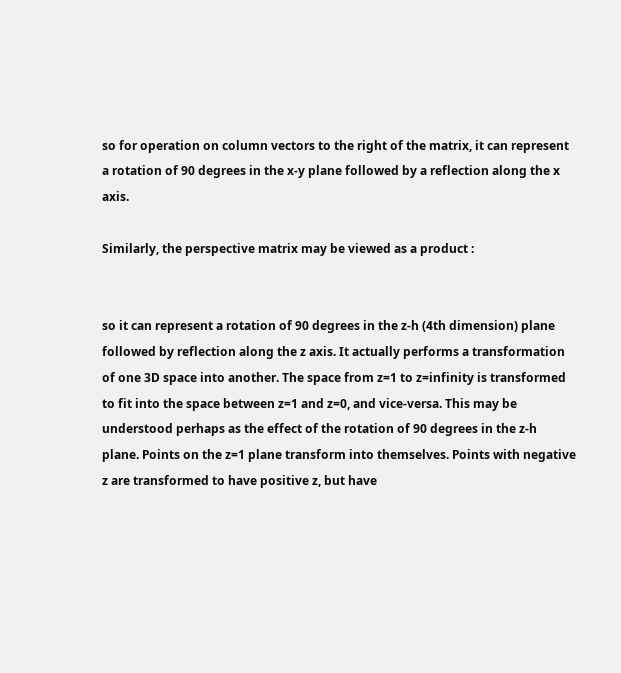so for operation on column vectors to the right of the matrix, it can represent a rotation of 90 degrees in the x-y plane followed by a reflection along the x axis.

Similarly, the perspective matrix may be viewed as a product :


so it can represent a rotation of 90 degrees in the z-h (4th dimension) plane followed by reflection along the z axis. It actually performs a transformation of one 3D space into another. The space from z=1 to z=infinity is transformed to fit into the space between z=1 and z=0, and vice-versa. This may be understood perhaps as the effect of the rotation of 90 degrees in the z-h plane. Points on the z=1 plane transform into themselves. Points with negative z are transformed to have positive z, but have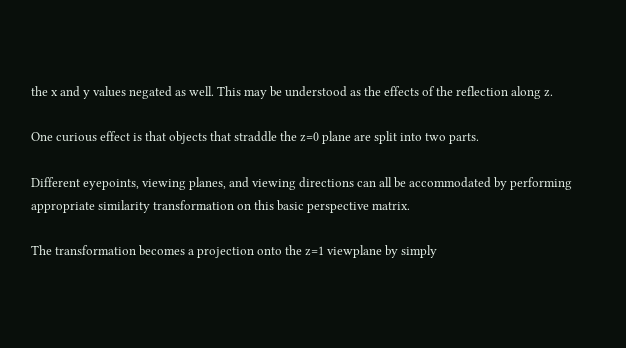the x and y values negated as well. This may be understood as the effects of the reflection along z.

One curious effect is that objects that straddle the z=0 plane are split into two parts.

Different eyepoints, viewing planes, and viewing directions can all be accommodated by performing appropriate similarity transformation on this basic perspective matrix.

The transformation becomes a projection onto the z=1 viewplane by simply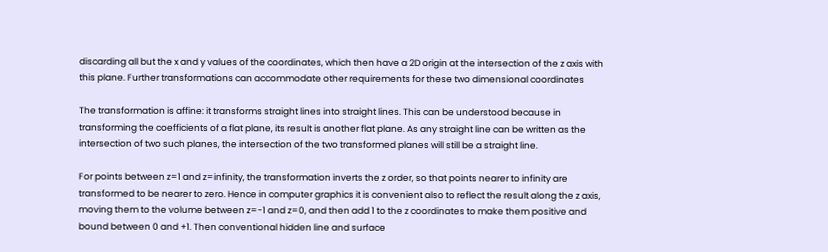discarding all but the x and y values of the coordinates, which then have a 2D origin at the intersection of the z axis with this plane. Further transformations can accommodate other requirements for these two dimensional coordinates

The transformation is affine: it transforms straight lines into straight lines. This can be understood because in transforming the coefficients of a flat plane, its result is another flat plane. As any straight line can be written as the intersection of two such planes, the intersection of the two transformed planes will still be a straight line.

For points between z=1 and z=infinity, the transformation inverts the z order, so that points nearer to infinity are transformed to be nearer to zero. Hence in computer graphics it is convenient also to reflect the result along the z axis, moving them to the volume between z=-1 and z=0, and then add 1 to the z coordinates to make them positive and bound between 0 and +1. Then conventional hidden line and surface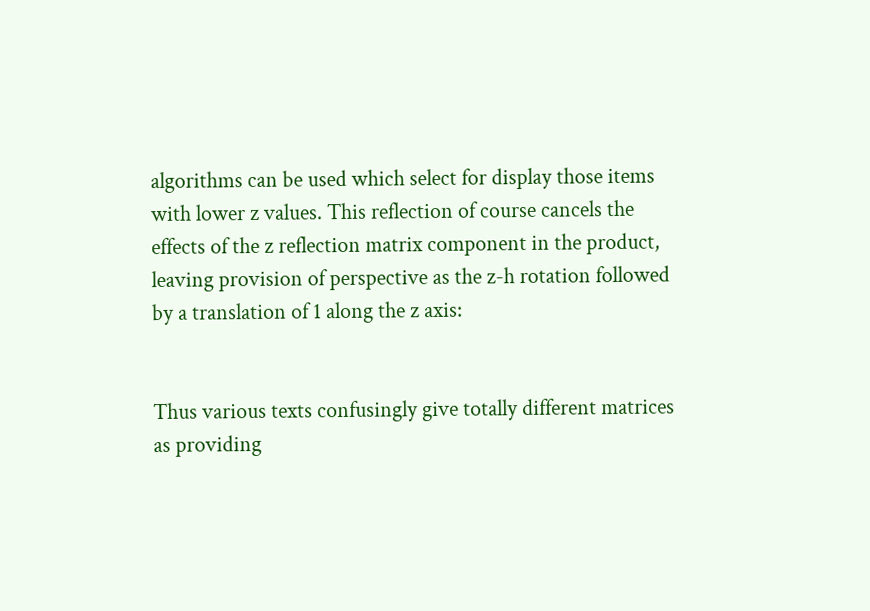algorithms can be used which select for display those items with lower z values. This reflection of course cancels the effects of the z reflection matrix component in the product, leaving provision of perspective as the z-h rotation followed by a translation of 1 along the z axis:


Thus various texts confusingly give totally different matrices as providing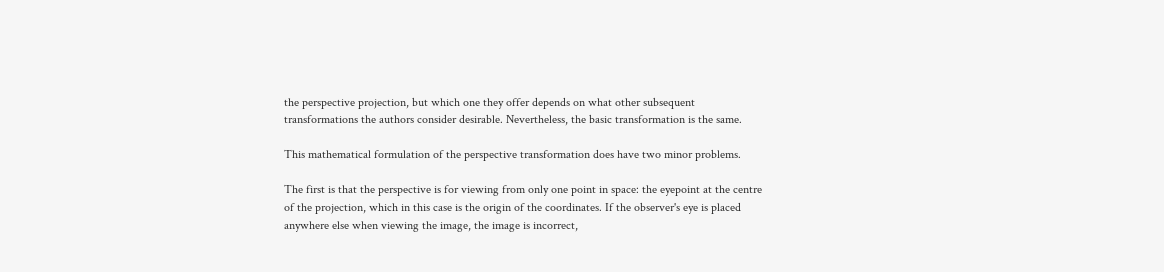the perspective projection, but which one they offer depends on what other subsequent transformations the authors consider desirable. Nevertheless, the basic transformation is the same.

This mathematical formulation of the perspective transformation does have two minor problems.

The first is that the perspective is for viewing from only one point in space: the eyepoint at the centre of the projection, which in this case is the origin of the coordinates. If the observer's eye is placed anywhere else when viewing the image, the image is incorrect,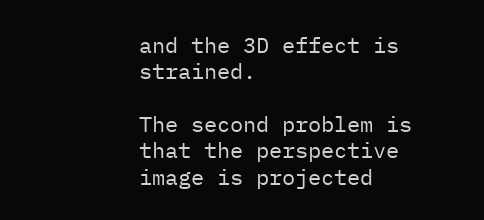and the 3D effect is strained.

The second problem is that the perspective image is projected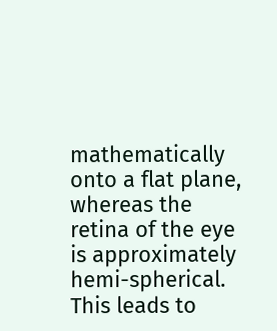mathematically onto a flat plane, whereas the retina of the eye is approximately hemi-spherical. This leads to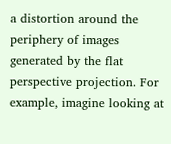a distortion around the periphery of images generated by the flat perspective projection. For example, imagine looking at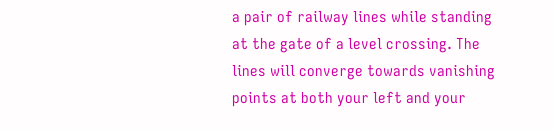a pair of railway lines while standing at the gate of a level crossing. The lines will converge towards vanishing points at both your left and your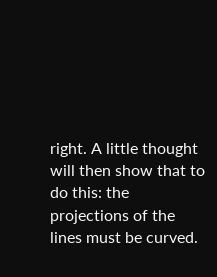right. A little thought will then show that to do this: the projections of the lines must be curved.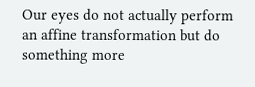Our eyes do not actually perform an affine transformation but do something more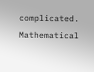complicated. Mathematical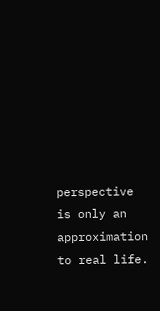perspective is only an approximation to real life.